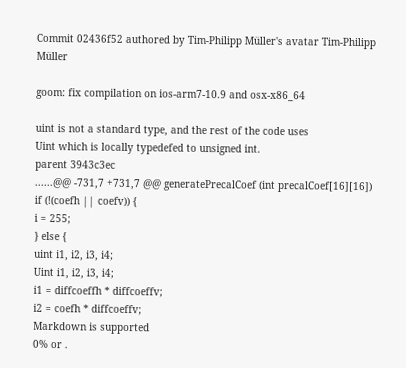Commit 02436f52 authored by Tim-Philipp Müller's avatar Tim-Philipp Müller

goom: fix compilation on ios-arm7-10.9 and osx-x86_64

uint is not a standard type, and the rest of the code uses
Uint which is locally typedefed to unsigned int.
parent 3943c3ec
......@@ -731,7 +731,7 @@ generatePrecalCoef (int precalCoef[16][16])
if (!(coefh || coefv)) {
i = 255;
} else {
uint i1, i2, i3, i4;
Uint i1, i2, i3, i4;
i1 = diffcoeffh * diffcoeffv;
i2 = coefh * diffcoeffv;
Markdown is supported
0% or .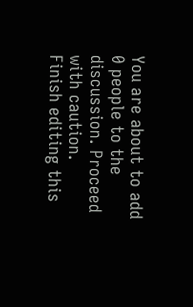You are about to add 0 people to the discussion. Proceed with caution.
Finish editing this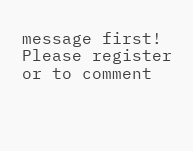message first!
Please register or to comment